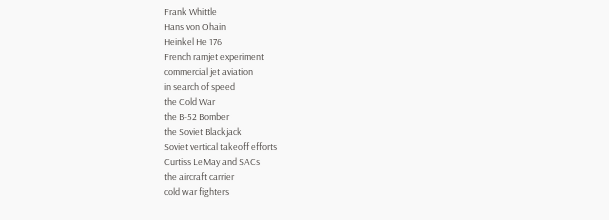Frank Whittle
Hans von Ohain
Heinkel He 176
French ramjet experiment
commercial jet aviation
in search of speed
the Cold War
the B-52 Bomber
the Soviet Blackjack
Soviet vertical takeoff efforts
Curtiss LeMay and SACs
the aircraft carrier
cold war fighters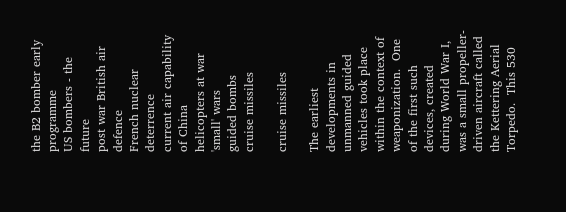the B2 bomber early programme
US bombers - the future
post war British air defence
French nuclear deterrence
current air capability of China
helicopters at war
'small' wars
guided bombs
cruise missiles

cruise missiles

The earliest developments in unmanned guided vehicles took place within the context of weaponization.  One of the first such devices, created during World War I, was a small propeller-driven aircraft called the Kettering Aerial Torpedo.  This 530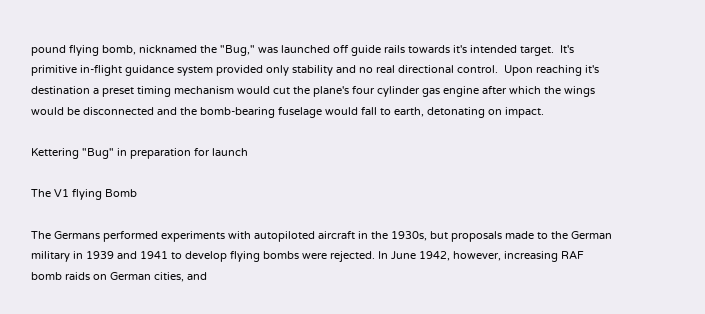pound flying bomb, nicknamed the "Bug," was launched off guide rails towards it's intended target.  It's primitive in-flight guidance system provided only stability and no real directional control.  Upon reaching it's destination a preset timing mechanism would cut the plane's four cylinder gas engine after which the wings would be disconnected and the bomb-bearing fuselage would fall to earth, detonating on impact.

Kettering "Bug" in preparation for launch

The V1 flying Bomb

The Germans performed experiments with autopiloted aircraft in the 1930s, but proposals made to the German military in 1939 and 1941 to develop flying bombs were rejected. In June 1942, however, increasing RAF bomb raids on German cities, and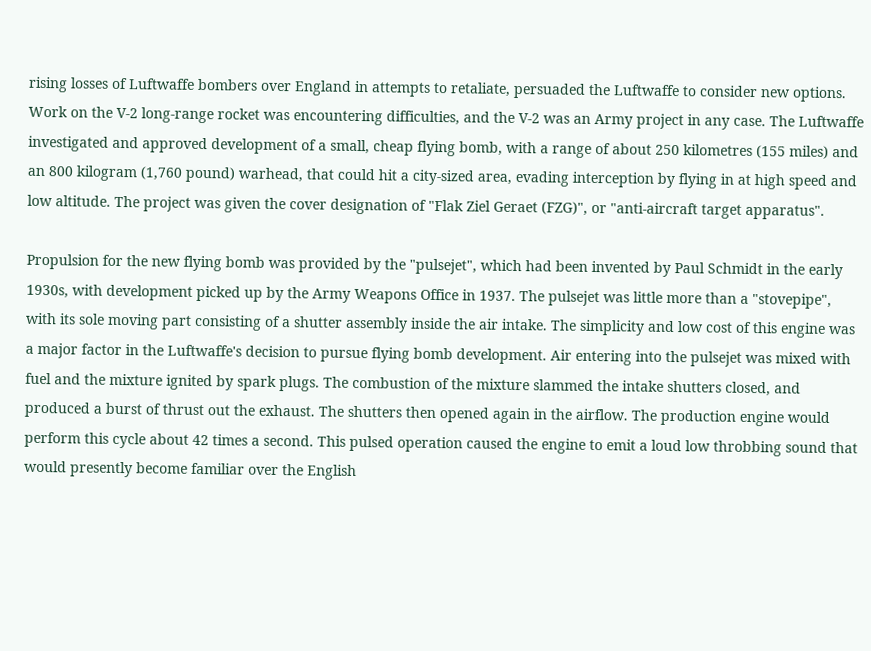rising losses of Luftwaffe bombers over England in attempts to retaliate, persuaded the Luftwaffe to consider new options. Work on the V-2 long-range rocket was encountering difficulties, and the V-2 was an Army project in any case. The Luftwaffe investigated and approved development of a small, cheap flying bomb, with a range of about 250 kilometres (155 miles) and an 800 kilogram (1,760 pound) warhead, that could hit a city-sized area, evading interception by flying in at high speed and low altitude. The project was given the cover designation of "Flak Ziel Geraet (FZG)", or "anti-aircraft target apparatus".

Propulsion for the new flying bomb was provided by the "pulsejet", which had been invented by Paul Schmidt in the early 1930s, with development picked up by the Army Weapons Office in 1937. The pulsejet was little more than a "stovepipe", with its sole moving part consisting of a shutter assembly inside the air intake. The simplicity and low cost of this engine was a major factor in the Luftwaffe's decision to pursue flying bomb development. Air entering into the pulsejet was mixed with fuel and the mixture ignited by spark plugs. The combustion of the mixture slammed the intake shutters closed, and produced a burst of thrust out the exhaust. The shutters then opened again in the airflow. The production engine would perform this cycle about 42 times a second. This pulsed operation caused the engine to emit a loud low throbbing sound that would presently become familiar over the English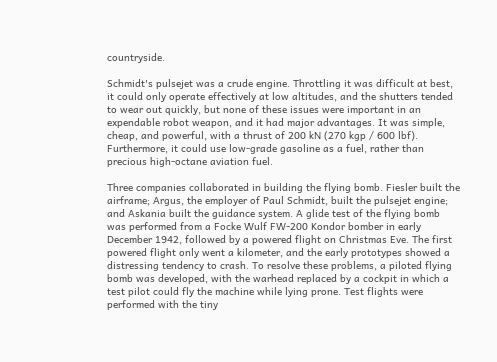countryside.

Schmidt's pulsejet was a crude engine. Throttling it was difficult at best, it could only operate effectively at low altitudes, and the shutters tended to wear out quickly, but none of these issues were important in an expendable robot weapon, and it had major advantages. It was simple, cheap, and powerful, with a thrust of 200 kN (270 kgp / 600 lbf). Furthermore, it could use low-grade gasoline as a fuel, rather than precious high-octane aviation fuel.

Three companies collaborated in building the flying bomb. Fiesler built the airframe; Argus, the employer of Paul Schmidt, built the pulsejet engine; and Askania built the guidance system. A glide test of the flying bomb was performed from a Focke Wulf FW-200 Kondor bomber in early December 1942, followed by a powered flight on Christmas Eve. The first powered flight only went a kilometer, and the early prototypes showed a distressing tendency to crash. To resolve these problems, a piloted flying bomb was developed, with the warhead replaced by a cockpit in which a test pilot could fly the machine while lying prone. Test flights were performed with the tiny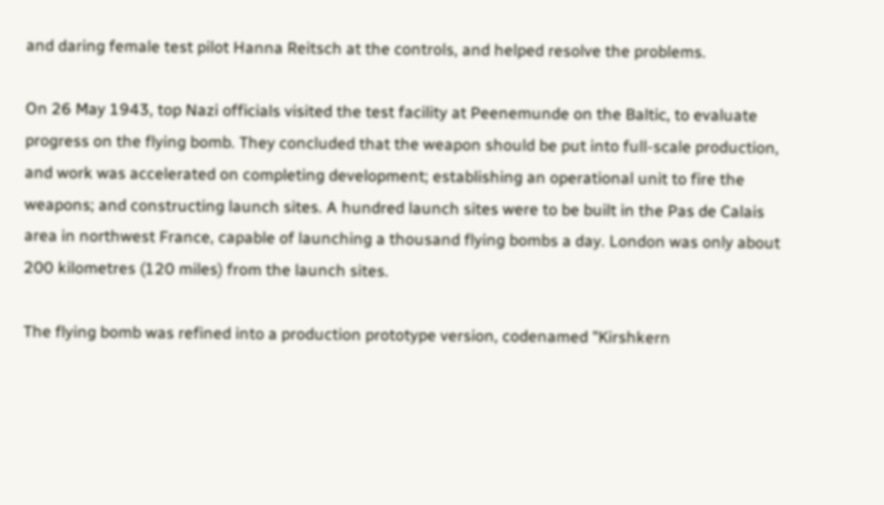and daring female test pilot Hanna Reitsch at the controls, and helped resolve the problems.

On 26 May 1943, top Nazi officials visited the test facility at Peenemunde on the Baltic, to evaluate progress on the flying bomb. They concluded that the weapon should be put into full-scale production, and work was accelerated on completing development; establishing an operational unit to fire the weapons; and constructing launch sites. A hundred launch sites were to be built in the Pas de Calais area in northwest France, capable of launching a thousand flying bombs a day. London was only about 200 kilometres (120 miles) from the launch sites.

The flying bomb was refined into a production prototype version, codenamed "Kirshkern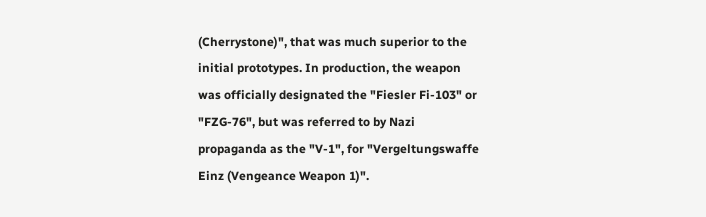(Cherrystone)", that was much superior to the initial prototypes. In production, the weapon was officially designated the "Fiesler Fi-103" or "FZG-76", but was referred to by Nazi propaganda as the "V-1", for "Vergeltungswaffe Einz (Vengeance Weapon 1)".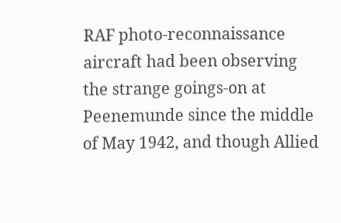RAF photo-reconnaissance aircraft had been observing the strange goings-on at Peenemunde since the middle of May 1942, and though Allied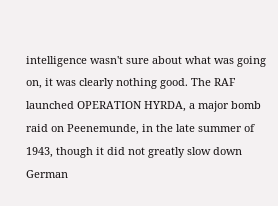intelligence wasn't sure about what was going on, it was clearly nothing good. The RAF launched OPERATION HYRDA, a major bomb raid on Peenemunde, in the late summer of 1943, though it did not greatly slow down German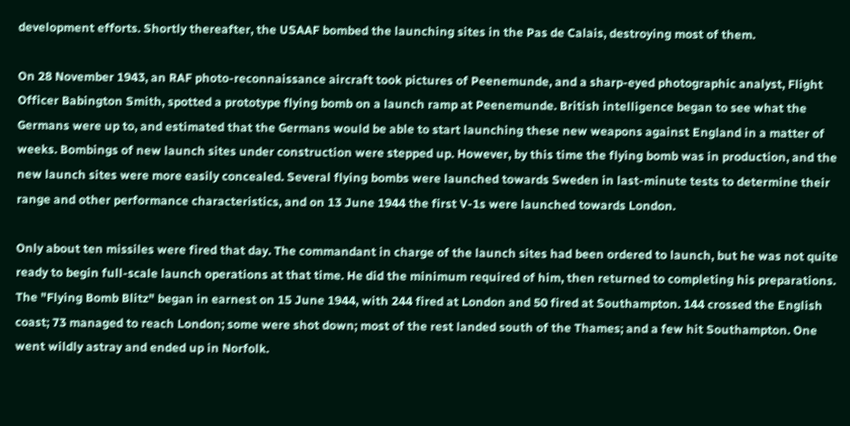development efforts. Shortly thereafter, the USAAF bombed the launching sites in the Pas de Calais, destroying most of them.

On 28 November 1943, an RAF photo-reconnaissance aircraft took pictures of Peenemunde, and a sharp-eyed photographic analyst, Flight Officer Babington Smith, spotted a prototype flying bomb on a launch ramp at Peenemunde. British intelligence began to see what the Germans were up to, and estimated that the Germans would be able to start launching these new weapons against England in a matter of weeks. Bombings of new launch sites under construction were stepped up. However, by this time the flying bomb was in production, and the new launch sites were more easily concealed. Several flying bombs were launched towards Sweden in last-minute tests to determine their range and other performance characteristics, and on 13 June 1944 the first V-1s were launched towards London.

Only about ten missiles were fired that day. The commandant in charge of the launch sites had been ordered to launch, but he was not quite ready to begin full-scale launch operations at that time. He did the minimum required of him, then returned to completing his preparations. The "Flying Bomb Blitz" began in earnest on 15 June 1944, with 244 fired at London and 50 fired at Southampton. 144 crossed the English coast; 73 managed to reach London; some were shot down; most of the rest landed south of the Thames; and a few hit Southampton. One went wildly astray and ended up in Norfolk.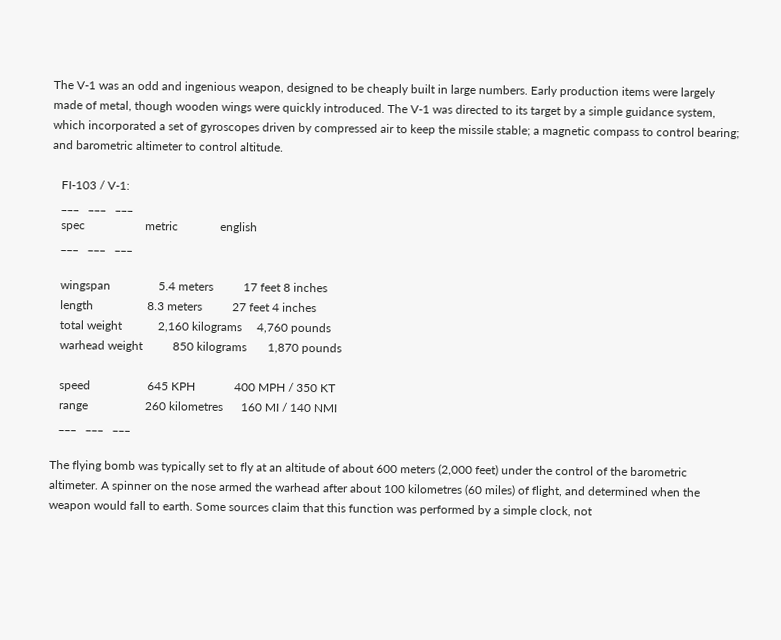The V-1 was an odd and ingenious weapon, designed to be cheaply built in large numbers. Early production items were largely made of metal, though wooden wings were quickly introduced. The V-1 was directed to its target by a simple guidance system, which incorporated a set of gyroscopes driven by compressed air to keep the missile stable; a magnetic compass to control bearing; and barometric altimeter to control altitude.

   FI-103 / V-1:
   ___   ___   ___
   spec                    metric              english
   ___   ___   ___

   wingspan                5.4 meters          17 feet 8 inches
   length                  8.3 meters          27 feet 4 inches
   total weight            2,160 kilograms     4,760 pounds
   warhead weight          850 kilograms       1,870 pounds

   speed                   645 KPH             400 MPH / 350 KT
   range                   260 kilometres      160 MI / 140 NMI
   ___   ___   ___

The flying bomb was typically set to fly at an altitude of about 600 meters (2,000 feet) under the control of the barometric altimeter. A spinner on the nose armed the warhead after about 100 kilometres (60 miles) of flight, and determined when the weapon would fall to earth. Some sources claim that this function was performed by a simple clock, not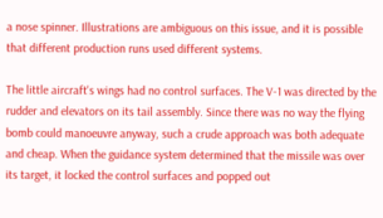a nose spinner. Illustrations are ambiguous on this issue, and it is possible that different production runs used different systems.

The little aircraft's wings had no control surfaces. The V-1 was directed by the rudder and elevators on its tail assembly. Since there was no way the flying bomb could manoeuvre anyway, such a crude approach was both adequate and cheap. When the guidance system determined that the missile was over its target, it locked the control surfaces and popped out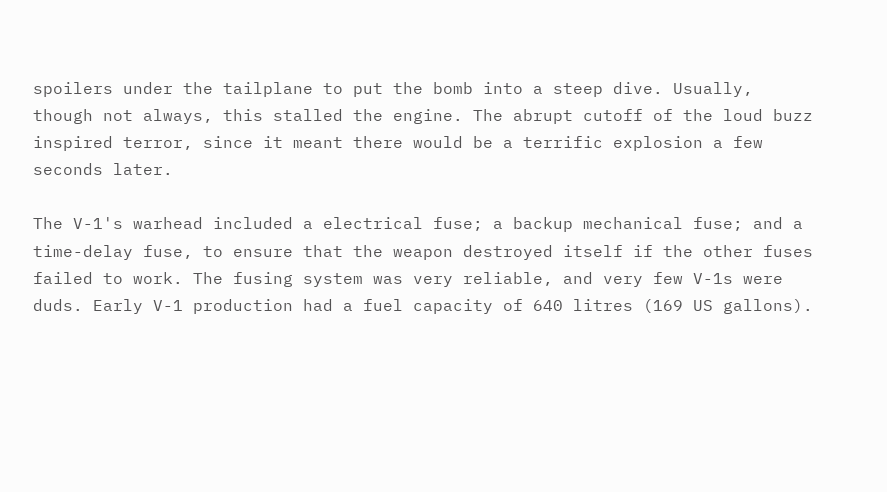spoilers under the tailplane to put the bomb into a steep dive. Usually, though not always, this stalled the engine. The abrupt cutoff of the loud buzz inspired terror, since it meant there would be a terrific explosion a few seconds later.

The V-1's warhead included a electrical fuse; a backup mechanical fuse; and a time-delay fuse, to ensure that the weapon destroyed itself if the other fuses failed to work. The fusing system was very reliable, and very few V-1s were duds. Early V-1 production had a fuel capacity of 640 litres (169 US gallons).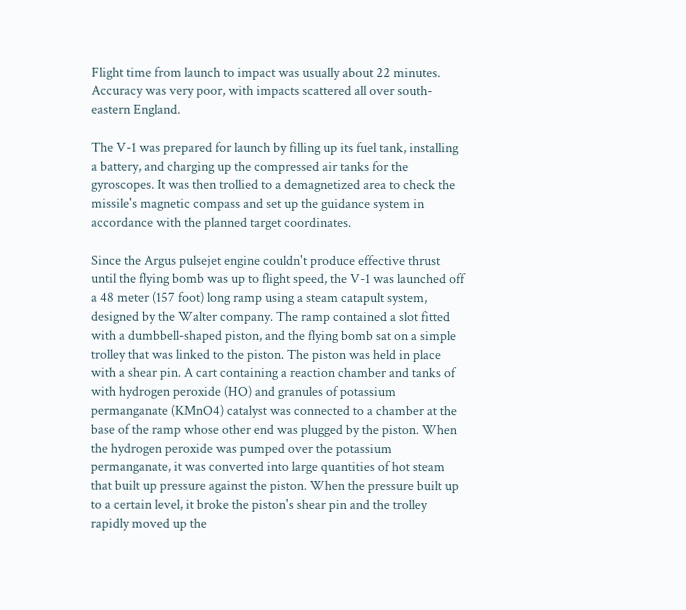Flight time from launch to impact was usually about 22 minutes. Accuracy was very poor, with impacts scattered all over south-eastern England.

The V-1 was prepared for launch by filling up its fuel tank, installing a battery, and charging up the compressed air tanks for the gyroscopes. It was then trollied to a demagnetized area to check the missile's magnetic compass and set up the guidance system in accordance with the planned target coordinates.

Since the Argus pulsejet engine couldn't produce effective thrust until the flying bomb was up to flight speed, the V-1 was launched off a 48 meter (157 foot) long ramp using a steam catapult system, designed by the Walter company. The ramp contained a slot fitted with a dumbbell-shaped piston, and the flying bomb sat on a simple trolley that was linked to the piston. The piston was held in place with a shear pin. A cart containing a reaction chamber and tanks of with hydrogen peroxide (HO) and granules of potassium permanganate (KMnO4) catalyst was connected to a chamber at the base of the ramp whose other end was plugged by the piston. When the hydrogen peroxide was pumped over the potassium permanganate, it was converted into large quantities of hot steam that built up pressure against the piston. When the pressure built up to a certain level, it broke the piston's shear pin and the trolley rapidly moved up the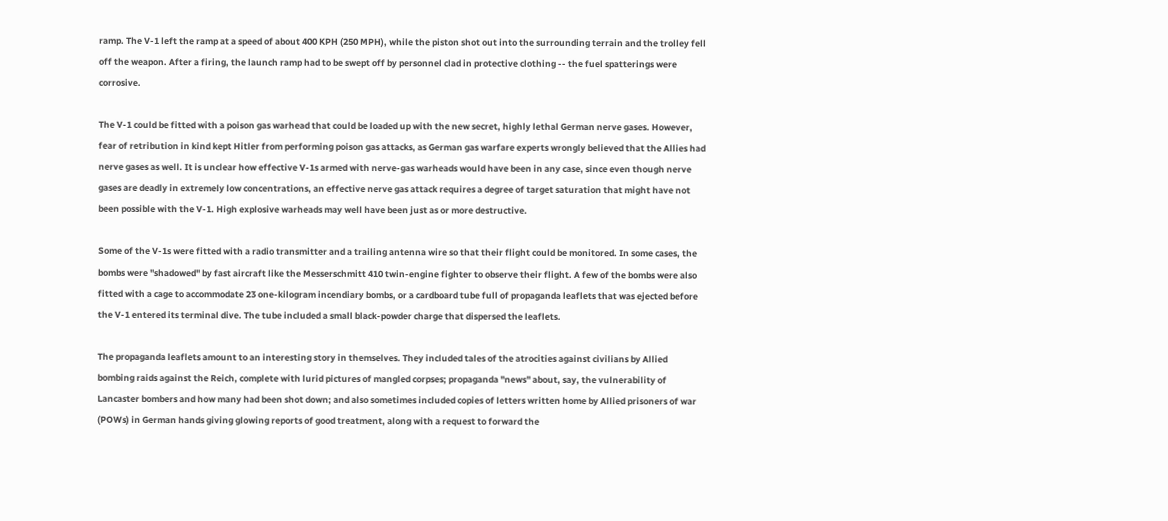ramp. The V-1 left the ramp at a speed of about 400 KPH (250 MPH), while the piston shot out into the surrounding terrain and the trolley fell off the weapon. After a firing, the launch ramp had to be swept off by personnel clad in protective clothing -- the fuel spatterings were corrosive.

The V-1 could be fitted with a poison gas warhead that could be loaded up with the new secret, highly lethal German nerve gases. However, fear of retribution in kind kept Hitler from performing poison gas attacks, as German gas warfare experts wrongly believed that the Allies had nerve gases as well. It is unclear how effective V-1s armed with nerve-gas warheads would have been in any case, since even though nerve gases are deadly in extremely low concentrations, an effective nerve gas attack requires a degree of target saturation that might have not been possible with the V-1. High explosive warheads may well have been just as or more destructive.

Some of the V-1s were fitted with a radio transmitter and a trailing antenna wire so that their flight could be monitored. In some cases, the bombs were "shadowed" by fast aircraft like the Messerschmitt 410 twin-engine fighter to observe their flight. A few of the bombs were also fitted with a cage to accommodate 23 one-kilogram incendiary bombs, or a cardboard tube full of propaganda leaflets that was ejected before the V-1 entered its terminal dive. The tube included a small black-powder charge that dispersed the leaflets.

The propaganda leaflets amount to an interesting story in themselves. They included tales of the atrocities against civilians by Allied bombing raids against the Reich, complete with lurid pictures of mangled corpses; propaganda "news" about, say, the vulnerability of Lancaster bombers and how many had been shot down; and also sometimes included copies of letters written home by Allied prisoners of war (POWs) in German hands giving glowing reports of good treatment, along with a request to forward the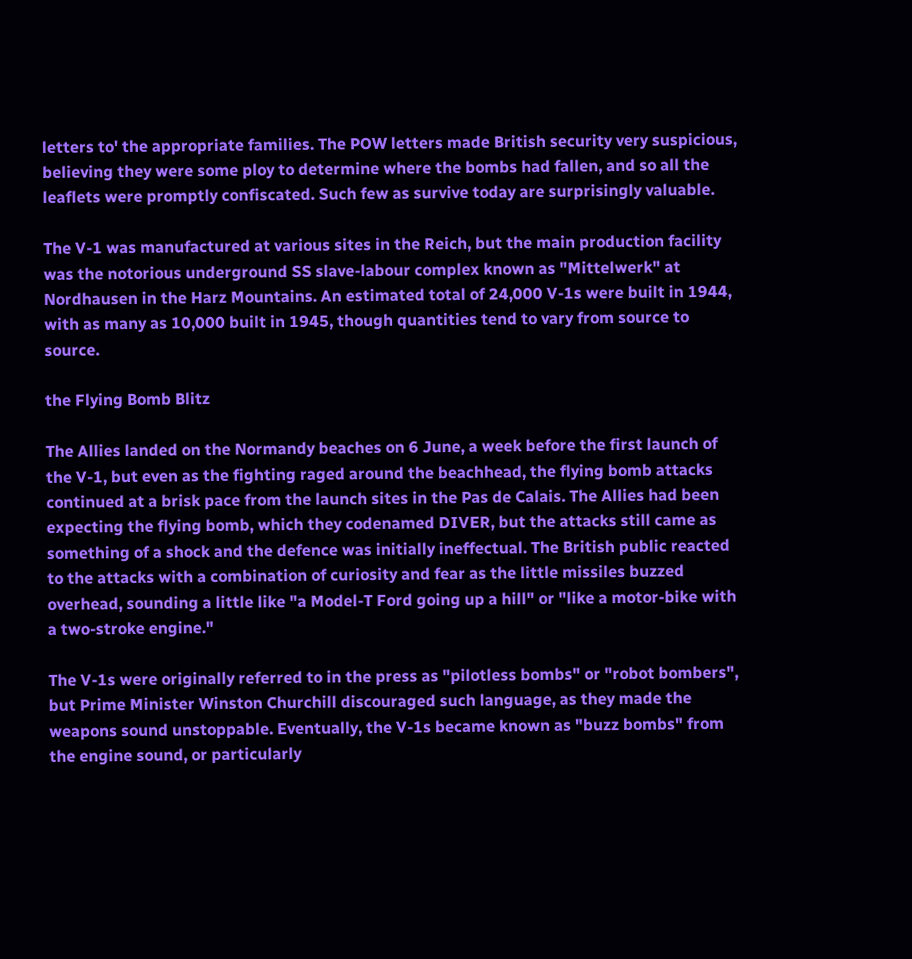letters to' the appropriate families. The POW letters made British security very suspicious, believing they were some ploy to determine where the bombs had fallen, and so all the leaflets were promptly confiscated. Such few as survive today are surprisingly valuable.

The V-1 was manufactured at various sites in the Reich, but the main production facility was the notorious underground SS slave-labour complex known as "Mittelwerk" at Nordhausen in the Harz Mountains. An estimated total of 24,000 V-1s were built in 1944, with as many as 10,000 built in 1945, though quantities tend to vary from source to source.

the Flying Bomb Blitz

The Allies landed on the Normandy beaches on 6 June, a week before the first launch of the V-1, but even as the fighting raged around the beachhead, the flying bomb attacks continued at a brisk pace from the launch sites in the Pas de Calais. The Allies had been expecting the flying bomb, which they codenamed DIVER, but the attacks still came as something of a shock and the defence was initially ineffectual. The British public reacted to the attacks with a combination of curiosity and fear as the little missiles buzzed overhead, sounding a little like "a Model-T Ford going up a hill" or "like a motor-bike with a two-stroke engine."

The V-1s were originally referred to in the press as "pilotless bombs" or "robot bombers", but Prime Minister Winston Churchill discouraged such language, as they made the weapons sound unstoppable. Eventually, the V-1s became known as "buzz bombs" from the engine sound, or particularly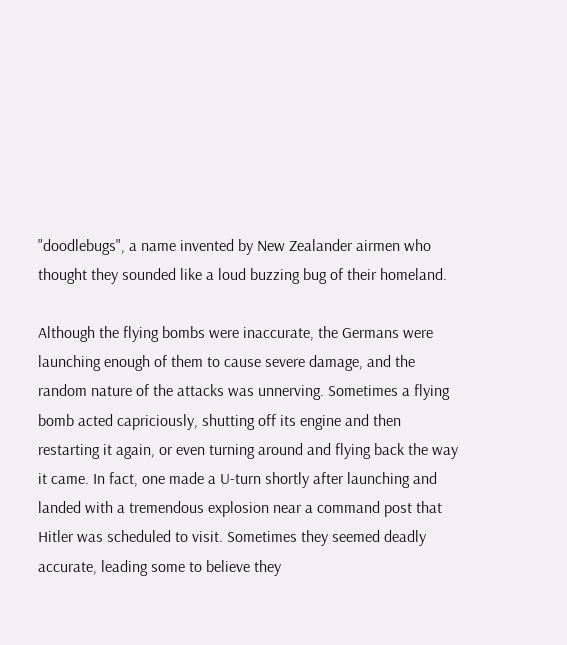"doodlebugs", a name invented by New Zealander airmen who thought they sounded like a loud buzzing bug of their homeland.

Although the flying bombs were inaccurate, the Germans were launching enough of them to cause severe damage, and the random nature of the attacks was unnerving. Sometimes a flying bomb acted capriciously, shutting off its engine and then restarting it again, or even turning around and flying back the way it came. In fact, one made a U-turn shortly after launching and landed with a tremendous explosion near a command post that Hitler was scheduled to visit. Sometimes they seemed deadly accurate, leading some to believe they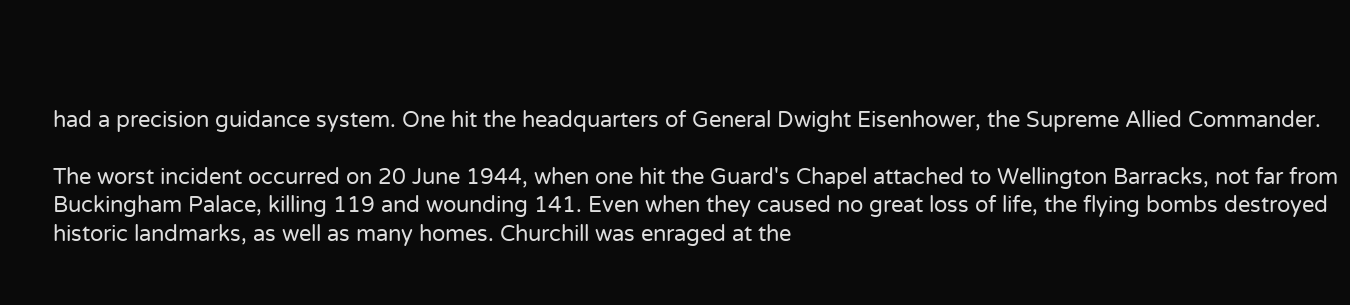had a precision guidance system. One hit the headquarters of General Dwight Eisenhower, the Supreme Allied Commander.

The worst incident occurred on 20 June 1944, when one hit the Guard's Chapel attached to Wellington Barracks, not far from Buckingham Palace, killing 119 and wounding 141. Even when they caused no great loss of life, the flying bombs destroyed historic landmarks, as well as many homes. Churchill was enraged at the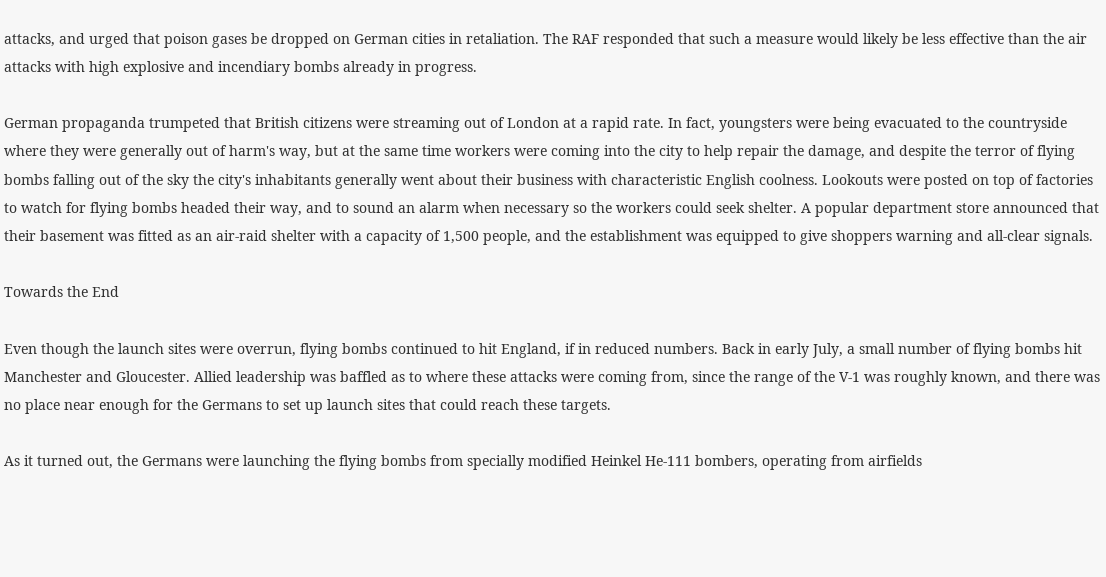attacks, and urged that poison gases be dropped on German cities in retaliation. The RAF responded that such a measure would likely be less effective than the air attacks with high explosive and incendiary bombs already in progress.

German propaganda trumpeted that British citizens were streaming out of London at a rapid rate. In fact, youngsters were being evacuated to the countryside where they were generally out of harm's way, but at the same time workers were coming into the city to help repair the damage, and despite the terror of flying bombs falling out of the sky the city's inhabitants generally went about their business with characteristic English coolness. Lookouts were posted on top of factories to watch for flying bombs headed their way, and to sound an alarm when necessary so the workers could seek shelter. A popular department store announced that their basement was fitted as an air-raid shelter with a capacity of 1,500 people, and the establishment was equipped to give shoppers warning and all-clear signals.

Towards the End

Even though the launch sites were overrun, flying bombs continued to hit England, if in reduced numbers. Back in early July, a small number of flying bombs hit Manchester and Gloucester. Allied leadership was baffled as to where these attacks were coming from, since the range of the V-1 was roughly known, and there was no place near enough for the Germans to set up launch sites that could reach these targets.

As it turned out, the Germans were launching the flying bombs from specially modified Heinkel He-111 bombers, operating from airfields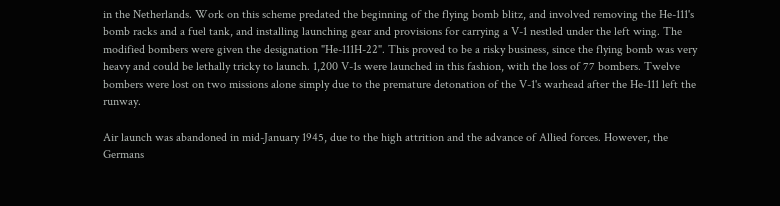in the Netherlands. Work on this scheme predated the beginning of the flying bomb blitz, and involved removing the He-111's bomb racks and a fuel tank, and installing launching gear and provisions for carrying a V-1 nestled under the left wing. The modified bombers were given the designation "He-111H-22". This proved to be a risky business, since the flying bomb was very heavy and could be lethally tricky to launch. 1,200 V-1s were launched in this fashion, with the loss of 77 bombers. Twelve bombers were lost on two missions alone simply due to the premature detonation of the V-1's warhead after the He-111 left the runway.

Air launch was abandoned in mid-January 1945, due to the high attrition and the advance of Allied forces. However, the Germans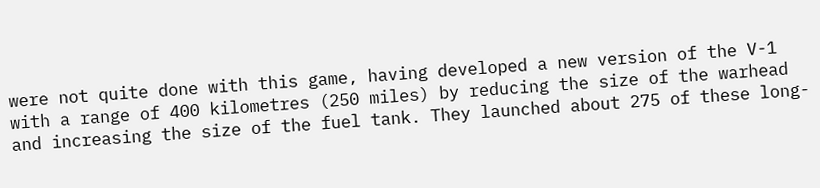were not quite done with this game, having developed a new version of the V-1 with a range of 400 kilometres (250 miles) by reducing the size of the warhead and increasing the size of the fuel tank. They launched about 275 of these long-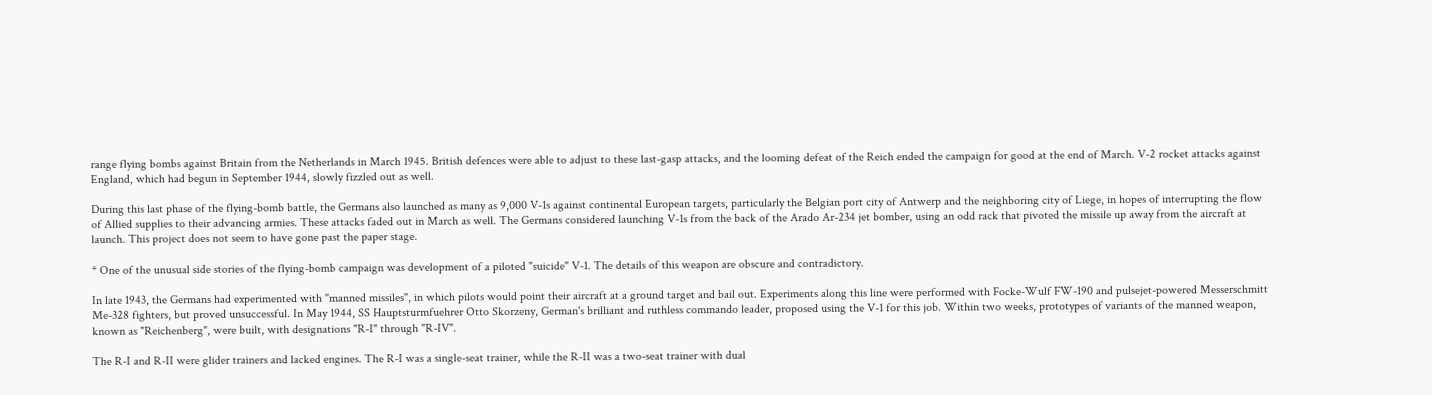range flying bombs against Britain from the Netherlands in March 1945. British defences were able to adjust to these last-gasp attacks, and the looming defeat of the Reich ended the campaign for good at the end of March. V-2 rocket attacks against England, which had begun in September 1944, slowly fizzled out as well.

During this last phase of the flying-bomb battle, the Germans also launched as many as 9,000 V-1s against continental European targets, particularly the Belgian port city of Antwerp and the neighboring city of Liege, in hopes of interrupting the flow of Allied supplies to their advancing armies. These attacks faded out in March as well. The Germans considered launching V-1s from the back of the Arado Ar-234 jet bomber, using an odd rack that pivoted the missile up away from the aircraft at launch. This project does not seem to have gone past the paper stage.

* One of the unusual side stories of the flying-bomb campaign was development of a piloted "suicide" V-1. The details of this weapon are obscure and contradictory.

In late 1943, the Germans had experimented with "manned missiles", in which pilots would point their aircraft at a ground target and bail out. Experiments along this line were performed with Focke-Wulf FW-190 and pulsejet-powered Messerschmitt Me-328 fighters, but proved unsuccessful. In May 1944, SS Hauptsturmfuehrer Otto Skorzeny, German's brilliant and ruthless commando leader, proposed using the V-1 for this job. Within two weeks, prototypes of variants of the manned weapon, known as "Reichenberg", were built, with designations "R-I" through "R-IV".

The R-I and R-II were glider trainers and lacked engines. The R-I was a single-seat trainer, while the R-II was a two-seat trainer with dual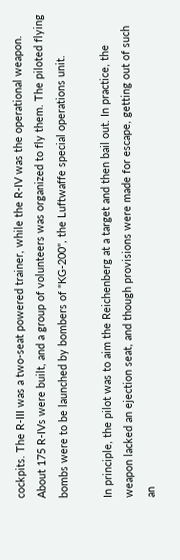cockpits. The R-III was a two-seat powered trainer, while the R-IV was the operational weapon. About 175 R-IVs were built, and a group of volunteers was organized to fly them. The piloted flying bombs were to be launched by bombers of "KG-200", the Luftwaffe special operations unit.

In principle, the pilot was to aim the Reichenberg at a target and then bail out. In practice, the weapon lacked an ejection seat, and though provisions were made for escape, getting out of such an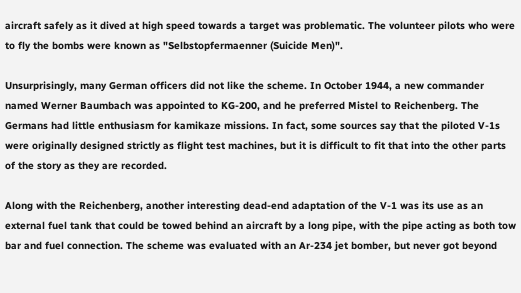aircraft safely as it dived at high speed towards a target was problematic. The volunteer pilots who were to fly the bombs were known as "Selbstopfermaenner (Suicide Men)".

Unsurprisingly, many German officers did not like the scheme. In October 1944, a new commander named Werner Baumbach was appointed to KG-200, and he preferred Mistel to Reichenberg. The Germans had little enthusiasm for kamikaze missions. In fact, some sources say that the piloted V-1s were originally designed strictly as flight test machines, but it is difficult to fit that into the other parts of the story as they are recorded.

Along with the Reichenberg, another interesting dead-end adaptation of the V-1 was its use as an external fuel tank that could be towed behind an aircraft by a long pipe, with the pipe acting as both tow bar and fuel connection. The scheme was evaluated with an Ar-234 jet bomber, but never got beyond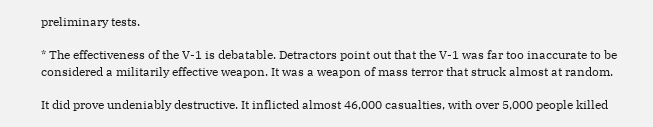preliminary tests.

* The effectiveness of the V-1 is debatable. Detractors point out that the V-1 was far too inaccurate to be considered a militarily effective weapon. It was a weapon of mass terror that struck almost at random.

It did prove undeniably destructive. It inflicted almost 46,000 casualties, with over 5,000 people killed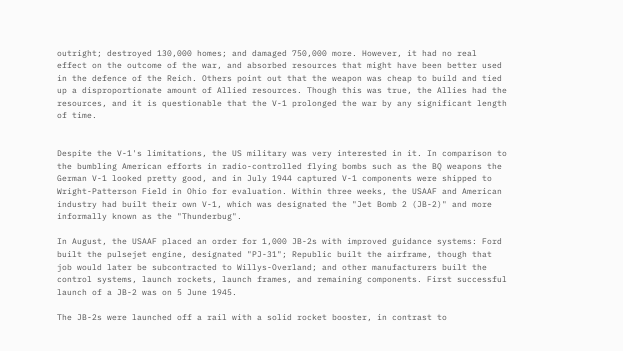outright; destroyed 130,000 homes; and damaged 750,000 more. However, it had no real effect on the outcome of the war, and absorbed resources that might have been better used in the defence of the Reich. Others point out that the weapon was cheap to build and tied up a disproportionate amount of Allied resources. Though this was true, the Allies had the resources, and it is questionable that the V-1 prolonged the war by any significant length of time.


Despite the V-1's limitations, the US military was very interested in it. In comparison to the bumbling American efforts in radio-controlled flying bombs such as the BQ weapons the German V-1 looked pretty good, and in July 1944 captured V-1 components were shipped to Wright-Patterson Field in Ohio for evaluation. Within three weeks, the USAAF and American industry had built their own V-1, which was designated the "Jet Bomb 2 (JB-2)" and more informally known as the "Thunderbug".

In August, the USAAF placed an order for 1,000 JB-2s with improved guidance systems: Ford built the pulsejet engine, designated "PJ-31"; Republic built the airframe, though that job would later be subcontracted to Willys-Overland; and other manufacturers built the control systems, launch rockets, launch frames, and remaining components. First successful launch of a JB-2 was on 5 June 1945.

The JB-2s were launched off a rail with a solid rocket booster, in contrast to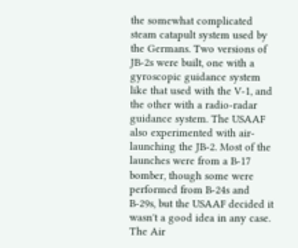the somewhat complicated steam catapult system used by the Germans. Two versions of JB-2s were built, one with a gyroscopic guidance system like that used with the V-1, and the other with a radio-radar guidance system. The USAAF also experimented with air-launching the JB-2. Most of the launches were from a B-17 bomber, though some were performed from B-24s and B-29s, but the USAAF decided it wasn't a good idea in any case. The Air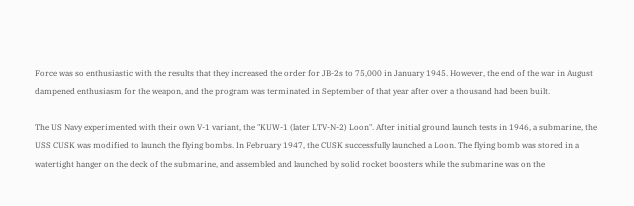Force was so enthusiastic with the results that they increased the order for JB-2s to 75,000 in January 1945. However, the end of the war in August dampened enthusiasm for the weapon, and the program was terminated in September of that year after over a thousand had been built.

The US Navy experimented with their own V-1 variant, the "KUW-1 (later LTV-N-2) Loon". After initial ground launch tests in 1946, a submarine, the USS CUSK was modified to launch the flying bombs. In February 1947, the CUSK successfully launched a Loon. The flying bomb was stored in a watertight hanger on the deck of the submarine, and assembled and launched by solid rocket boosters while the submarine was on the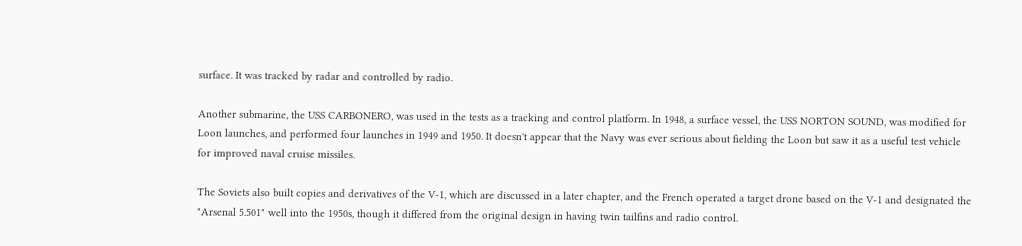surface. It was tracked by radar and controlled by radio.

Another submarine, the USS CARBONERO, was used in the tests as a tracking and control platform. In 1948, a surface vessel, the USS NORTON SOUND, was modified for Loon launches, and performed four launches in 1949 and 1950. It doesn't appear that the Navy was ever serious about fielding the Loon but saw it as a useful test vehicle for improved naval cruise missiles.

The Soviets also built copies and derivatives of the V-1, which are discussed in a later chapter, and the French operated a target drone based on the V-1 and designated the "Arsenal 5.501" well into the 1950s, though it differed from the original design in having twin tailfins and radio control.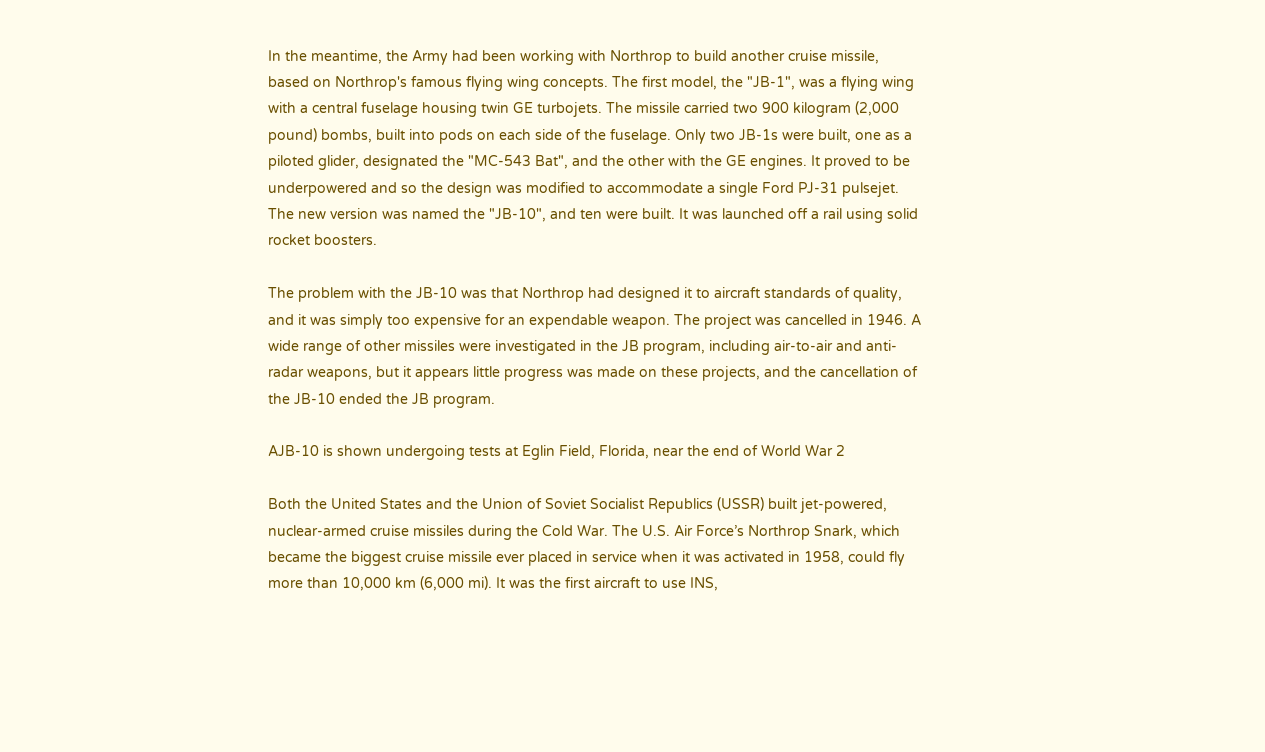In the meantime, the Army had been working with Northrop to build another cruise missile, based on Northrop's famous flying wing concepts. The first model, the "JB-1", was a flying wing with a central fuselage housing twin GE turbojets. The missile carried two 900 kilogram (2,000 pound) bombs, built into pods on each side of the fuselage. Only two JB-1s were built, one as a piloted glider, designated the "MC-543 Bat", and the other with the GE engines. It proved to be underpowered and so the design was modified to accommodate a single Ford PJ-31 pulsejet. The new version was named the "JB-10", and ten were built. It was launched off a rail using solid rocket boosters.

The problem with the JB-10 was that Northrop had designed it to aircraft standards of quality, and it was simply too expensive for an expendable weapon. The project was cancelled in 1946. A wide range of other missiles were investigated in the JB program, including air-to-air and anti-radar weapons, but it appears little progress was made on these projects, and the cancellation of the JB-10 ended the JB program.

AJB-10 is shown undergoing tests at Eglin Field, Florida, near the end of World War 2

Both the United States and the Union of Soviet Socialist Republics (USSR) built jet-powered, nuclear-armed cruise missiles during the Cold War. The U.S. Air Force’s Northrop Snark, which became the biggest cruise missile ever placed in service when it was activated in 1958, could fly more than 10,000 km (6,000 mi). It was the first aircraft to use INS,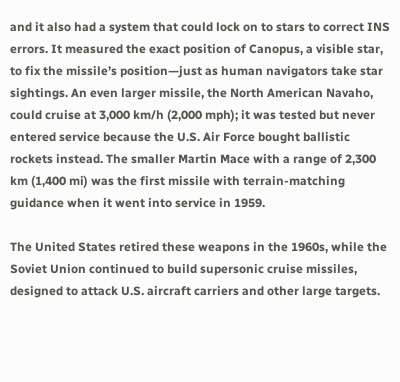and it also had a system that could lock on to stars to correct INS errors. It measured the exact position of Canopus, a visible star, to fix the missile’s position—just as human navigators take star sightings. An even larger missile, the North American Navaho, could cruise at 3,000 km/h (2,000 mph); it was tested but never entered service because the U.S. Air Force bought ballistic rockets instead. The smaller Martin Mace with a range of 2,300 km (1,400 mi) was the first missile with terrain-matching guidance when it went into service in 1959.

The United States retired these weapons in the 1960s, while the Soviet Union continued to build supersonic cruise missiles, designed to attack U.S. aircraft carriers and other large targets.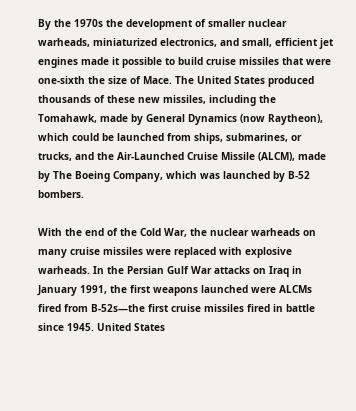By the 1970s the development of smaller nuclear warheads, miniaturized electronics, and small, efficient jet engines made it possible to build cruise missiles that were one-sixth the size of Mace. The United States produced thousands of these new missiles, including the Tomahawk, made by General Dynamics (now Raytheon), which could be launched from ships, submarines, or trucks, and the Air-Launched Cruise Missile (ALCM), made by The Boeing Company, which was launched by B-52 bombers.

With the end of the Cold War, the nuclear warheads on many cruise missiles were replaced with explosive warheads. In the Persian Gulf War attacks on Iraq in January 1991, the first weapons launched were ALCMs fired from B-52s—the first cruise missiles fired in battle since 1945. United States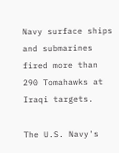Navy surface ships and submarines fired more than 290 Tomahawks at Iraqi targets.

The U.S. Navy's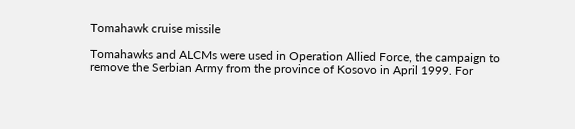Tomahawk cruise missile

Tomahawks and ALCMs were used in Operation Allied Force, the campaign to remove the Serbian Army from the province of Kosovo in April 1999. For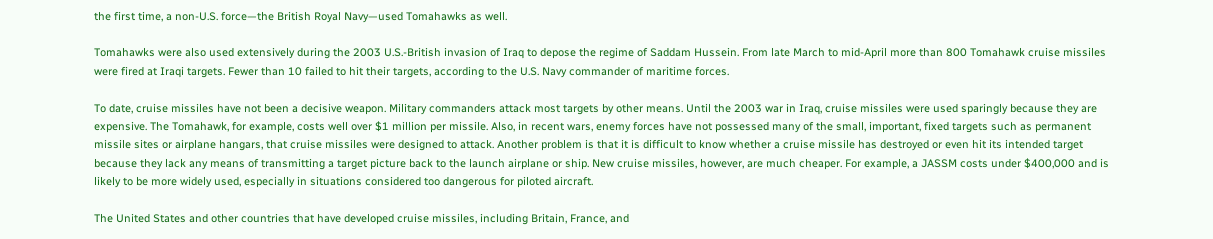the first time, a non-U.S. force—the British Royal Navy—used Tomahawks as well.

Tomahawks were also used extensively during the 2003 U.S.-British invasion of Iraq to depose the regime of Saddam Hussein. From late March to mid-April more than 800 Tomahawk cruise missiles were fired at Iraqi targets. Fewer than 10 failed to hit their targets, according to the U.S. Navy commander of maritime forces.

To date, cruise missiles have not been a decisive weapon. Military commanders attack most targets by other means. Until the 2003 war in Iraq, cruise missiles were used sparingly because they are expensive. The Tomahawk, for example, costs well over $1 million per missile. Also, in recent wars, enemy forces have not possessed many of the small, important, fixed targets such as permanent missile sites or airplane hangars, that cruise missiles were designed to attack. Another problem is that it is difficult to know whether a cruise missile has destroyed or even hit its intended target because they lack any means of transmitting a target picture back to the launch airplane or ship. New cruise missiles, however, are much cheaper. For example, a JASSM costs under $400,000 and is likely to be more widely used, especially in situations considered too dangerous for piloted aircraft.

The United States and other countries that have developed cruise missiles, including Britain, France, and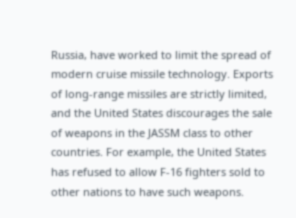Russia, have worked to limit the spread of modern cruise missile technology. Exports of long-range missiles are strictly limited, and the United States discourages the sale of weapons in the JASSM class to other countries. For example, the United States has refused to allow F-16 fighters sold to other nations to have such weapons.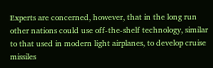Experts are concerned, however, that in the long run other nations could use off-the-shelf technology, similar to that used in modern light airplanes, to develop cruise missiles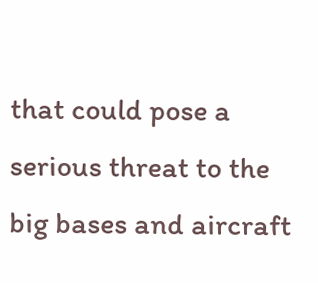that could pose a serious threat to the big bases and aircraft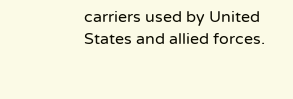carriers used by United States and allied forces.